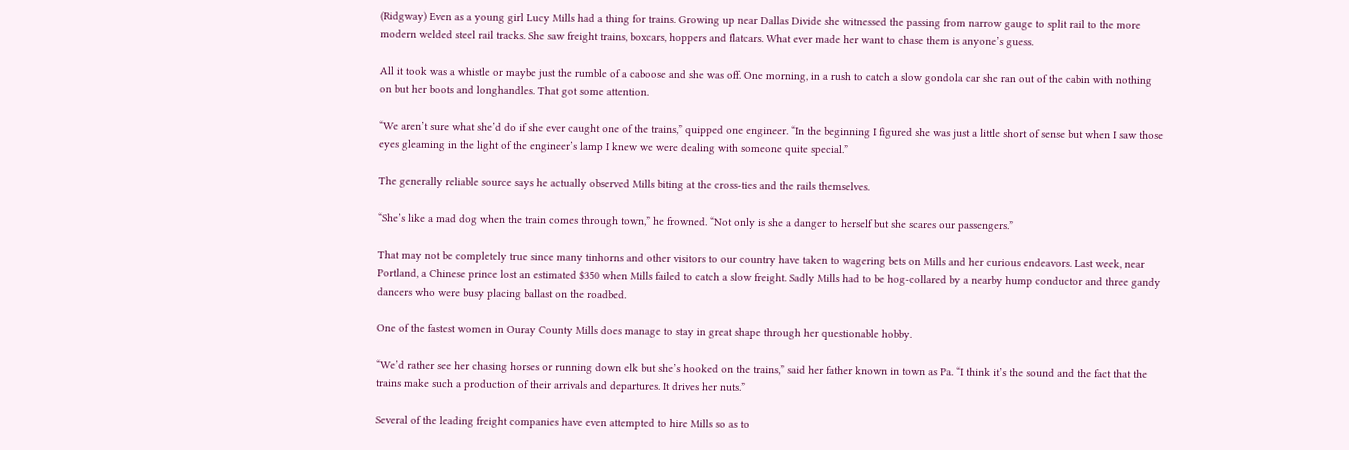(Ridgway) Even as a young girl Lucy Mills had a thing for trains. Growing up near Dallas Divide she witnessed the passing from narrow gauge to split rail to the more modern welded steel rail tracks. She saw freight trains, boxcars, hoppers and flatcars. What ever made her want to chase them is anyone’s guess.

All it took was a whistle or maybe just the rumble of a caboose and she was off. One morning, in a rush to catch a slow gondola car she ran out of the cabin with nothing on but her boots and longhandles. That got some attention.

“We aren’t sure what she’d do if she ever caught one of the trains,” quipped one engineer. “In the beginning I figured she was just a little short of sense but when I saw those eyes gleaming in the light of the engineer’s lamp I knew we were dealing with someone quite special.”

The generally reliable source says he actually observed Mills biting at the cross-ties and the rails themselves.

“She’s like a mad dog when the train comes through town,” he frowned. “Not only is she a danger to herself but she scares our passengers.”

That may not be completely true since many tinhorns and other visitors to our country have taken to wagering bets on Mills and her curious endeavors. Last week, near Portland, a Chinese prince lost an estimated $350 when Mills failed to catch a slow freight. Sadly Mills had to be hog-collared by a nearby hump conductor and three gandy dancers who were busy placing ballast on the roadbed.

One of the fastest women in Ouray County Mills does manage to stay in great shape through her questionable hobby.

“We’d rather see her chasing horses or running down elk but she’s hooked on the trains,” said her father known in town as Pa. “I think it’s the sound and the fact that the trains make such a production of their arrivals and departures. It drives her nuts.”

Several of the leading freight companies have even attempted to hire Mills so as to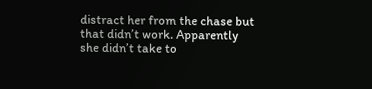distract her from the chase but that didn’t work. Apparently she didn’t take to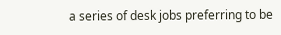a series of desk jobs preferring to be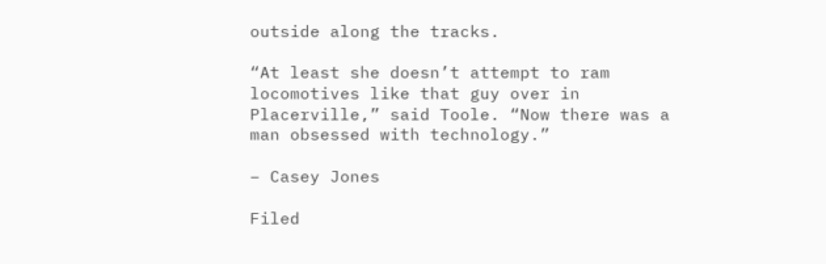outside along the tracks.

“At least she doesn’t attempt to ram locomotives like that guy over in Placerville,” said Toole. “Now there was a man obsessed with technology.”

– Casey Jones

Filed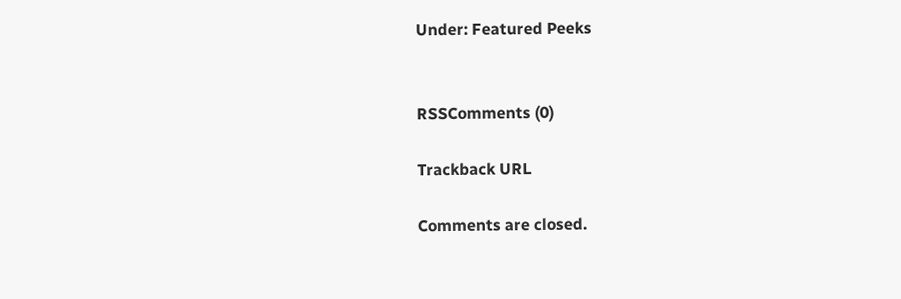Under: Featured Peeks


RSSComments (0)

Trackback URL

Comments are closed.